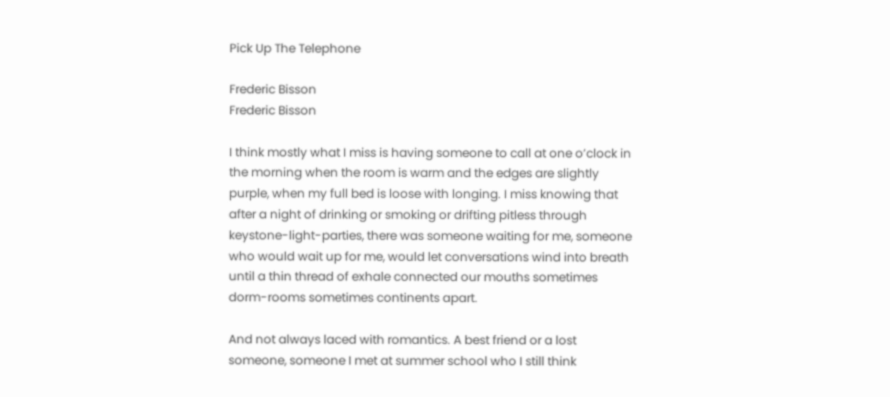Pick Up The Telephone

Frederic Bisson
Frederic Bisson

I think mostly what I miss is having someone to call at one o’clock in the morning when the room is warm and the edges are slightly purple, when my full bed is loose with longing. I miss knowing that after a night of drinking or smoking or drifting pitless through keystone-light-parties, there was someone waiting for me, someone who would wait up for me, would let conversations wind into breath until a thin thread of exhale connected our mouths sometimes dorm-rooms sometimes continents apart.

And not always laced with romantics. A best friend or a lost someone, someone I met at summer school who I still think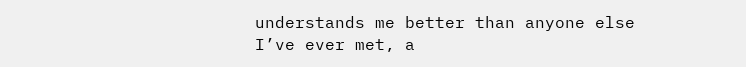understands me better than anyone else I’ve ever met, a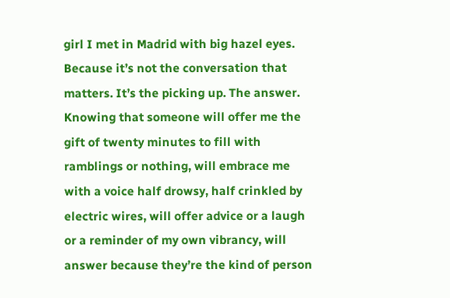girl I met in Madrid with big hazel eyes. Because it’s not the conversation that matters. It’s the picking up. The answer. Knowing that someone will offer me the gift of twenty minutes to fill with ramblings or nothing, will embrace me with a voice half drowsy, half crinkled by electric wires, will offer advice or a laugh or a reminder of my own vibrancy, will answer because they’re the kind of person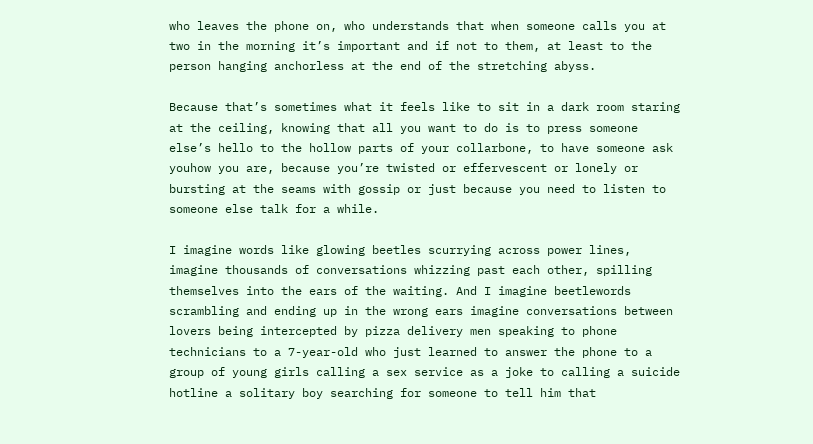who leaves the phone on, who understands that when someone calls you at two in the morning it’s important and if not to them, at least to the person hanging anchorless at the end of the stretching abyss.

Because that’s sometimes what it feels like to sit in a dark room staring at the ceiling, knowing that all you want to do is to press someone else’s hello to the hollow parts of your collarbone, to have someone ask youhow you are, because you’re twisted or effervescent or lonely or bursting at the seams with gossip or just because you need to listen to someone else talk for a while.

I imagine words like glowing beetles scurrying across power lines, imagine thousands of conversations whizzing past each other, spilling themselves into the ears of the waiting. And I imagine beetlewords scrambling and ending up in the wrong ears imagine conversations between lovers being intercepted by pizza delivery men speaking to phone technicians to a 7-year-old who just learned to answer the phone to a group of young girls calling a sex service as a joke to calling a suicide hotline a solitary boy searching for someone to tell him that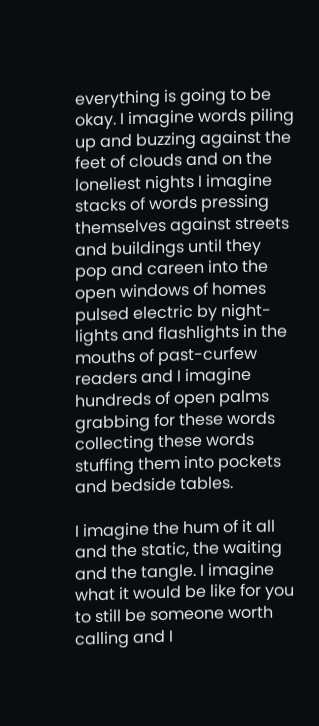everything is going to be okay. I imagine words piling up and buzzing against the feet of clouds and on the loneliest nights I imagine stacks of words pressing themselves against streets and buildings until they pop and careen into the open windows of homes pulsed electric by night-lights and flashlights in the mouths of past-curfew readers and I imagine hundreds of open palms grabbing for these words collecting these words stuffing them into pockets and bedside tables.

I imagine the hum of it all and the static, the waiting and the tangle. I imagine what it would be like for you to still be someone worth calling and I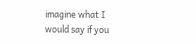imagine what I would say if you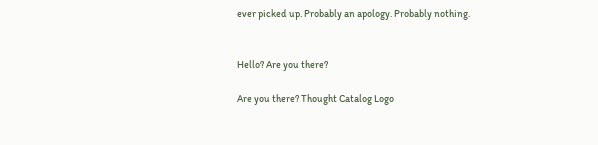ever picked up. Probably an apology. Probably nothing.


Hello? Are you there?

Are you there? Thought Catalog Logo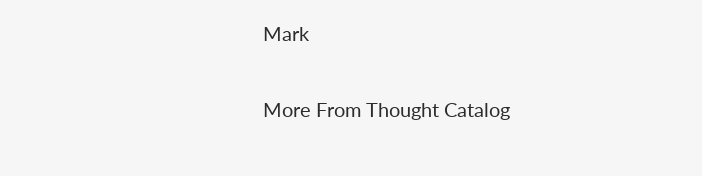Mark

More From Thought Catalog